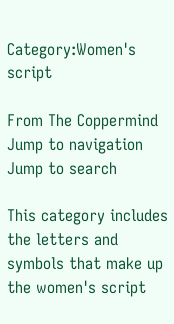Category:Women's script

From The Coppermind
Jump to navigation Jump to search

This category includes the letters and symbols that make up the women's script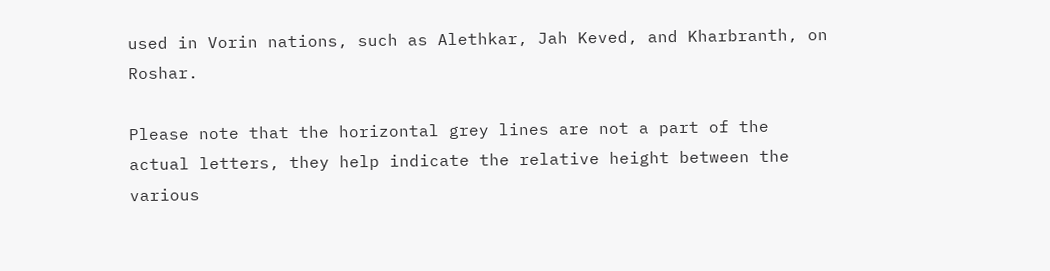used in Vorin nations, such as Alethkar, Jah Keved, and Kharbranth, on Roshar.

Please note that the horizontal grey lines are not a part of the actual letters, they help indicate the relative height between the various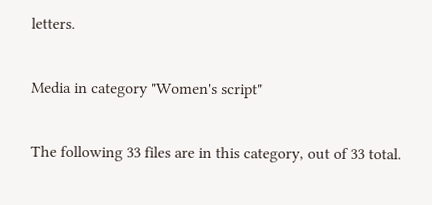letters.

Media in category "Women's script"

The following 33 files are in this category, out of 33 total.